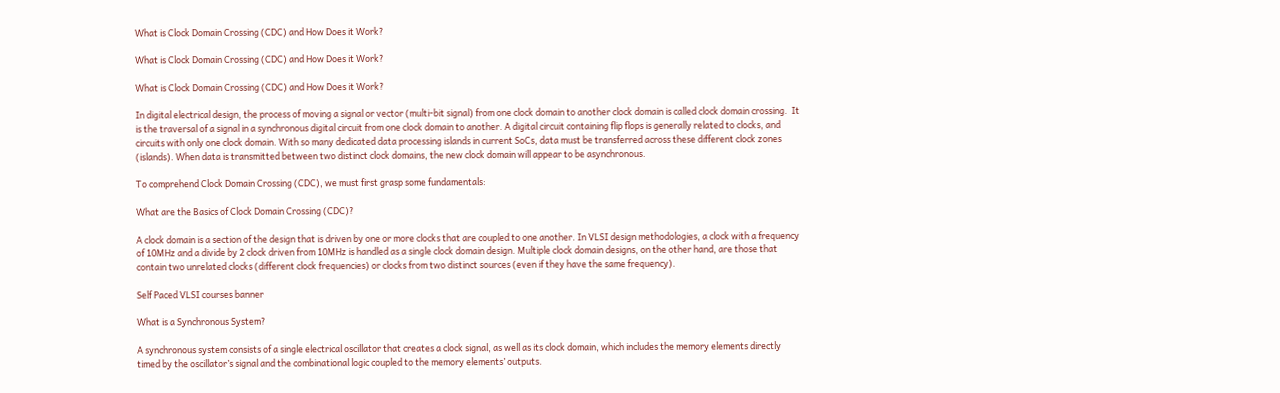What is Clock Domain Crossing (CDC) and How Does it Work?

What is Clock Domain Crossing (CDC) and How Does it Work?

What is Clock Domain Crossing (CDC) and How Does it Work?

In digital electrical design, the process of moving a signal or vector (multi-bit signal) from one clock domain to another clock domain is called clock domain crossing.  It is the traversal of a signal in a synchronous digital circuit from one clock domain to another. A digital circuit containing flip flops is generally related to clocks, and circuits with only one clock domain. With so many dedicated data processing islands in current SoCs, data must be transferred across these different clock zones (islands). When data is transmitted between two distinct clock domains, the new clock domain will appear to be asynchronous.

To comprehend Clock Domain Crossing (CDC), we must first grasp some fundamentals:

What are the Basics of Clock Domain Crossing (CDC)?

A clock domain is a section of the design that is driven by one or more clocks that are coupled to one another. In VLSI design methodologies, a clock with a frequency of 10MHz and a divide by 2 clock driven from 10MHz is handled as a single clock domain design. Multiple clock domain designs, on the other hand, are those that contain two unrelated clocks (different clock frequencies) or clocks from two distinct sources (even if they have the same frequency).

Self Paced VLSI courses banner

What is a Synchronous System?

A synchronous system consists of a single electrical oscillator that creates a clock signal, as well as its clock domain, which includes the memory elements directly timed by the oscillator’s signal and the combinational logic coupled to the memory elements’ outputs.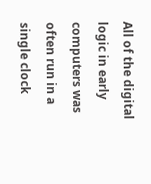All of the digital logic in early computers was often run in a single clock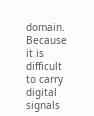domain. Because it is difficult to carry digital signals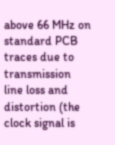above 66 MHz on standard PCB traces due to transmission line loss and distortion (the clock signal is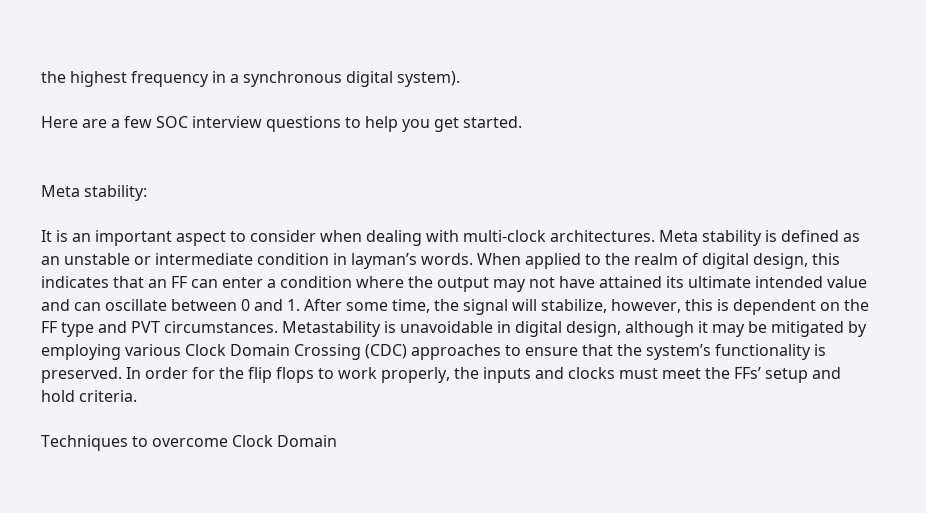the highest frequency in a synchronous digital system).

Here are a few SOC interview questions to help you get started.


Meta stability:

It is an important aspect to consider when dealing with multi-clock architectures. Meta stability is defined as an unstable or intermediate condition in layman’s words. When applied to the realm of digital design, this indicates that an FF can enter a condition where the output may not have attained its ultimate intended value and can oscillate between 0 and 1. After some time, the signal will stabilize, however, this is dependent on the FF type and PVT circumstances. Metastability is unavoidable in digital design, although it may be mitigated by employing various Clock Domain Crossing (CDC) approaches to ensure that the system’s functionality is preserved. In order for the flip flops to work properly, the inputs and clocks must meet the FFs’ setup and hold criteria.

Techniques to overcome Clock Domain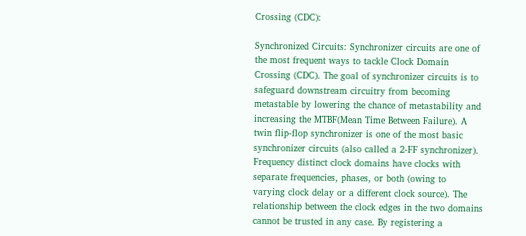Crossing (CDC):

Synchronized Circuits: Synchronizer circuits are one of the most frequent ways to tackle Clock Domain Crossing (CDC). The goal of synchronizer circuits is to safeguard downstream circuitry from becoming metastable by lowering the chance of metastability and increasing the MTBF(Mean Time Between Failure). A twin flip-flop synchronizer is one of the most basic synchronizer circuits (also called a 2-FF synchronizer). Frequency distinct clock domains have clocks with separate frequencies, phases, or both (owing to  varying clock delay or a different clock source). The relationship between the clock edges in the two domains cannot be trusted in any case. By registering a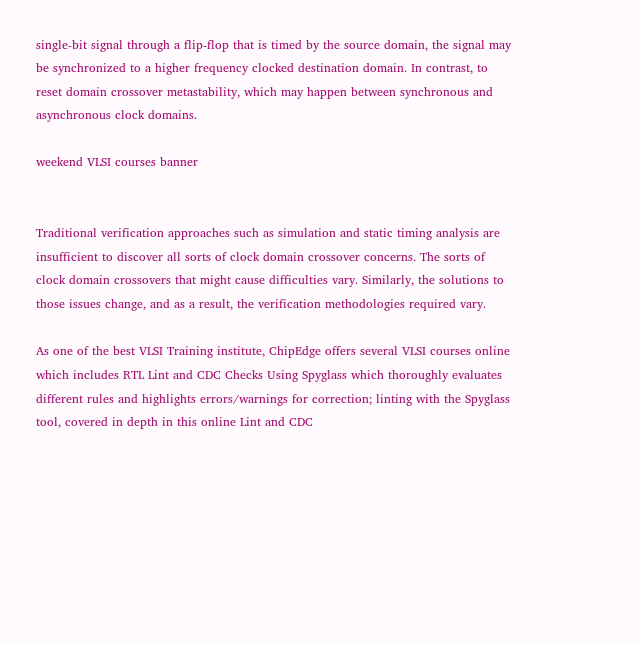single-bit signal through a flip-flop that is timed by the source domain, the signal may be synchronized to a higher frequency clocked destination domain. In contrast, to reset domain crossover metastability, which may happen between synchronous and asynchronous clock domains.

weekend VLSI courses banner


Traditional verification approaches such as simulation and static timing analysis are insufficient to discover all sorts of clock domain crossover concerns. The sorts of clock domain crossovers that might cause difficulties vary. Similarly, the solutions to those issues change, and as a result, the verification methodologies required vary.

As one of the best VLSI Training institute, ChipEdge offers several VLSI courses online which includes RTL Lint and CDC Checks Using Spyglass which thoroughly evaluates different rules and highlights errors/warnings for correction; linting with the Spyglass tool, covered in depth in this online Lint and CDC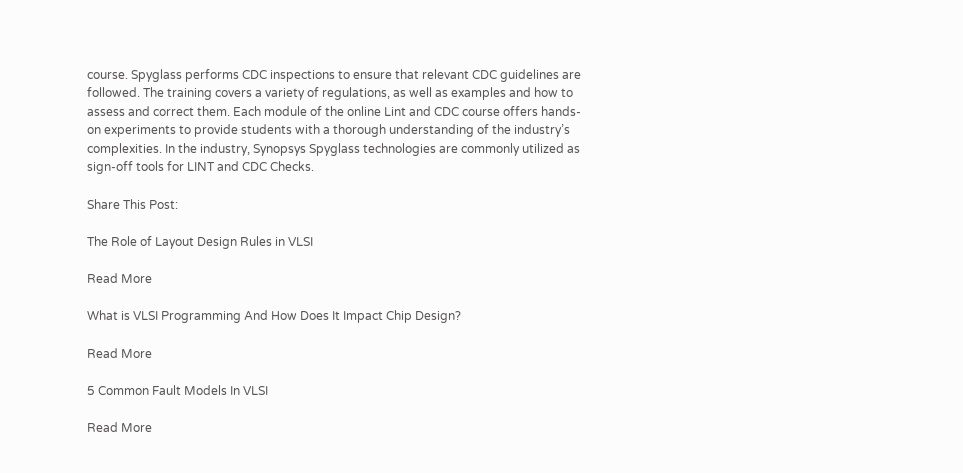course. Spyglass performs CDC inspections to ensure that relevant CDC guidelines are followed. The training covers a variety of regulations, as well as examples and how to assess and correct them. Each module of the online Lint and CDC course offers hands-on experiments to provide students with a thorough understanding of the industry’s complexities. In the industry, Synopsys Spyglass technologies are commonly utilized as sign-off tools for LINT and CDC Checks.

Share This Post:

The Role of Layout Design Rules in VLSI

Read More

What is VLSI Programming And How Does It Impact Chip Design?

Read More

5 Common Fault Models In VLSI

Read More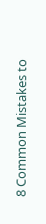8 Common Mistakes to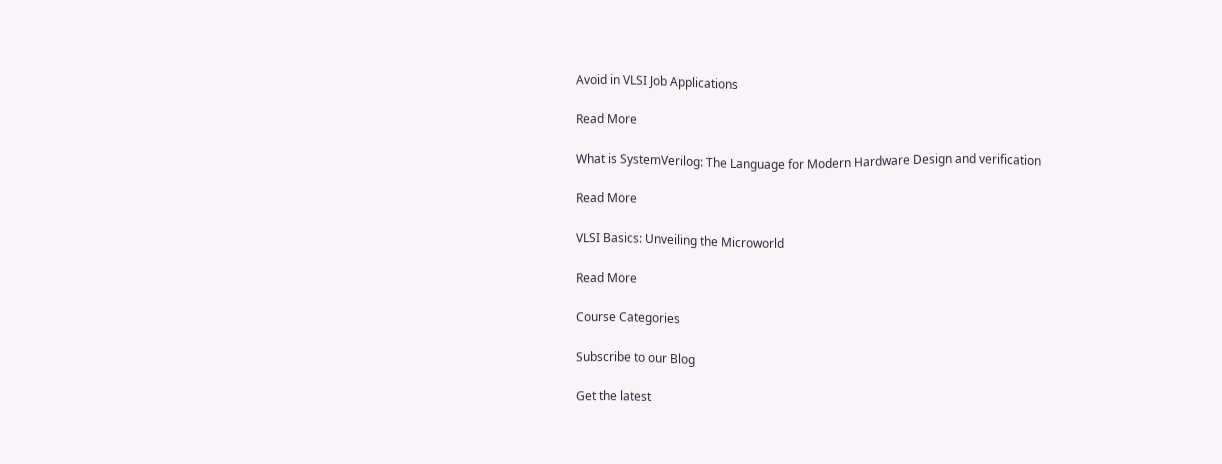Avoid in VLSI Job Applications

Read More

What is SystemVerilog: The Language for Modern Hardware Design and verification

Read More

VLSI Basics: Unveiling the Microworld

Read More

Course Categories

Subscribe to our Blog

Get the latest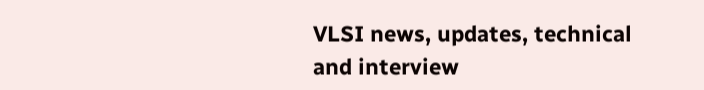VLSI news, updates, technical and interview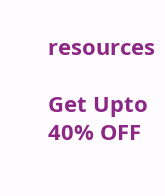resources

Get Upto 40% OFF